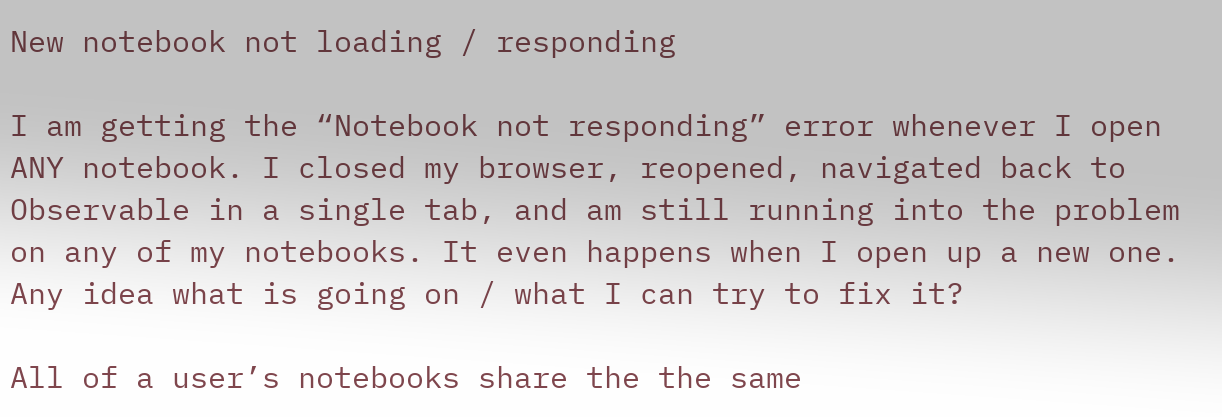New notebook not loading / responding

I am getting the “Notebook not responding” error whenever I open ANY notebook. I closed my browser, reopened, navigated back to Observable in a single tab, and am still running into the problem on any of my notebooks. It even happens when I open up a new one. Any idea what is going on / what I can try to fix it?

All of a user’s notebooks share the the same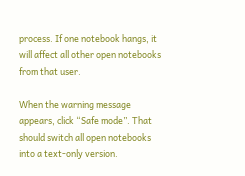process. If one notebook hangs, it will affect all other open notebooks from that user.

When the warning message appears, click “Safe mode”. That should switch all open notebooks into a text-only version.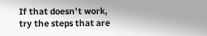If that doesn’t work, try the steps that are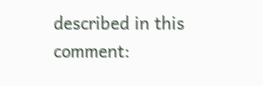described in this comment: